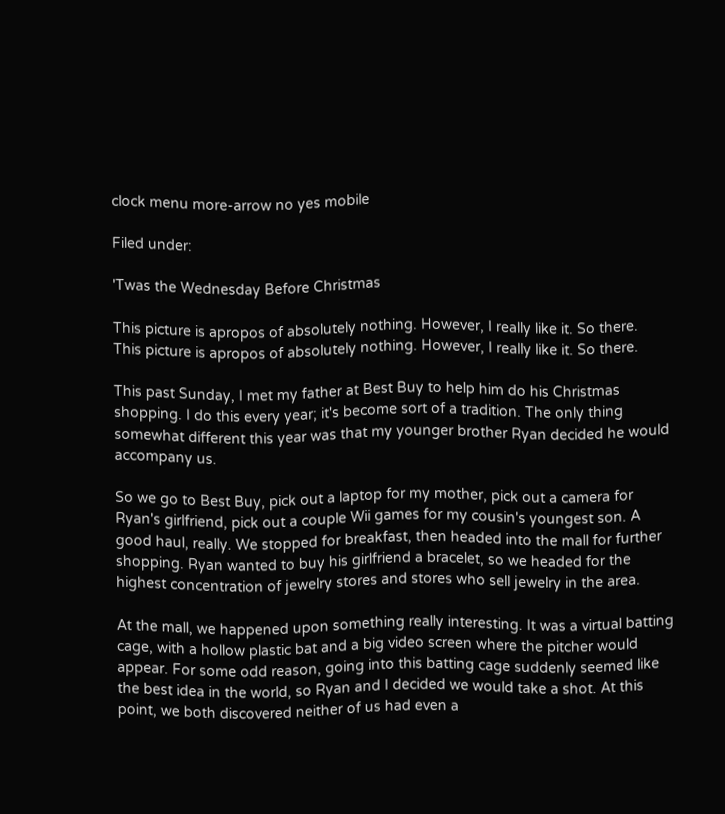clock menu more-arrow no yes mobile

Filed under:

'Twas the Wednesday Before Christmas

This picture is apropos of absolutely nothing. However, I really like it. So there.
This picture is apropos of absolutely nothing. However, I really like it. So there.

This past Sunday, I met my father at Best Buy to help him do his Christmas shopping. I do this every year; it's become sort of a tradition. The only thing somewhat different this year was that my younger brother Ryan decided he would accompany us.

So we go to Best Buy, pick out a laptop for my mother, pick out a camera for Ryan's girlfriend, pick out a couple Wii games for my cousin's youngest son. A good haul, really. We stopped for breakfast, then headed into the mall for further shopping. Ryan wanted to buy his girlfriend a bracelet, so we headed for the highest concentration of jewelry stores and stores who sell jewelry in the area.

At the mall, we happened upon something really interesting. It was a virtual batting cage, with a hollow plastic bat and a big video screen where the pitcher would appear. For some odd reason, going into this batting cage suddenly seemed like the best idea in the world, so Ryan and I decided we would take a shot. At this point, we both discovered neither of us had even a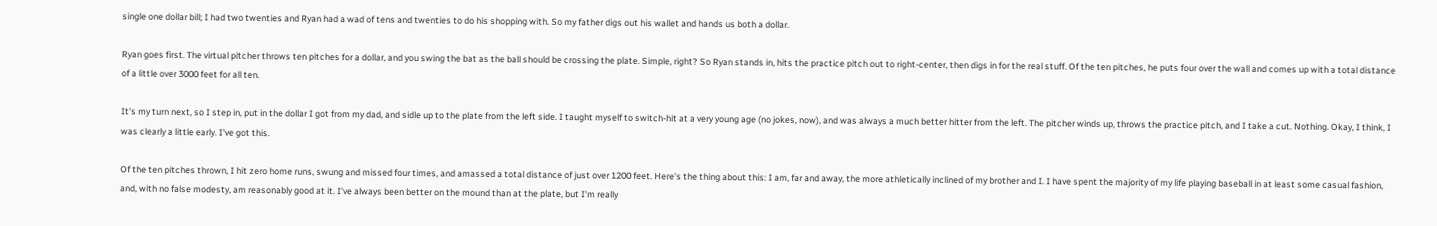single one dollar bill; I had two twenties and Ryan had a wad of tens and twenties to do his shopping with. So my father digs out his wallet and hands us both a dollar.

Ryan goes first. The virtual pitcher throws ten pitches for a dollar, and you swing the bat as the ball should be crossing the plate. Simple, right? So Ryan stands in, hits the practice pitch out to right-center, then digs in for the real stuff. Of the ten pitches, he puts four over the wall and comes up with a total distance of a little over 3000 feet for all ten.

It's my turn next, so I step in, put in the dollar I got from my dad, and sidle up to the plate from the left side. I taught myself to switch-hit at a very young age (no jokes, now), and was always a much better hitter from the left. The pitcher winds up, throws the practice pitch, and I take a cut. Nothing. Okay, I think, I was clearly a little early. I've got this.

Of the ten pitches thrown, I hit zero home runs, swung and missed four times, and amassed a total distance of just over 1200 feet. Here's the thing about this: I am, far and away, the more athletically inclined of my brother and I. I have spent the majority of my life playing baseball in at least some casual fashion, and, with no false modesty, am reasonably good at it. I've always been better on the mound than at the plate, but I'm really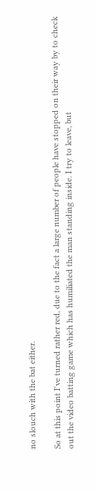no slouch with the bat either.

So at this point I've turned rather red, due to the fact a large number of people have stopped on their way by to check out the video batting game which has humiliated the man standing inside. I try to leave, but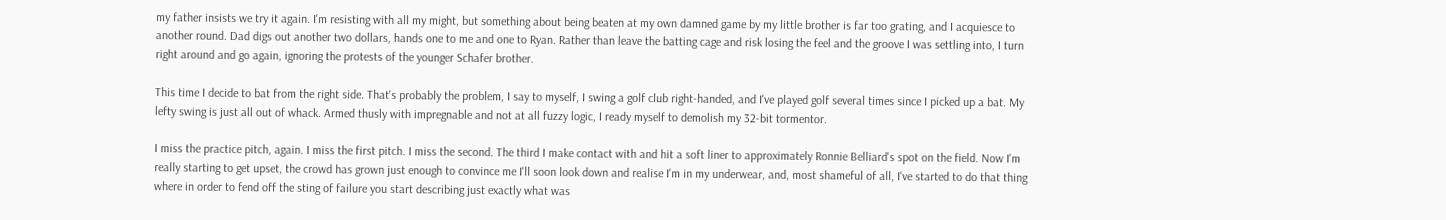my father insists we try it again. I'm resisting with all my might, but something about being beaten at my own damned game by my little brother is far too grating, and I acquiesce to another round. Dad digs out another two dollars, hands one to me and one to Ryan. Rather than leave the batting cage and risk losing the feel and the groove I was settling into, I turn right around and go again, ignoring the protests of the younger Schafer brother.

This time I decide to bat from the right side. That's probably the problem, I say to myself, I swing a golf club right-handed, and I've played golf several times since I picked up a bat. My lefty swing is just all out of whack. Armed thusly with impregnable and not at all fuzzy logic, I ready myself to demolish my 32-bit tormentor.

I miss the practice pitch, again. I miss the first pitch. I miss the second. The third I make contact with and hit a soft liner to approximately Ronnie Belliard's spot on the field. Now I'm really starting to get upset, the crowd has grown just enough to convince me I'll soon look down and realise I'm in my underwear, and, most shameful of all, I've started to do that thing where in order to fend off the sting of failure you start describing just exactly what was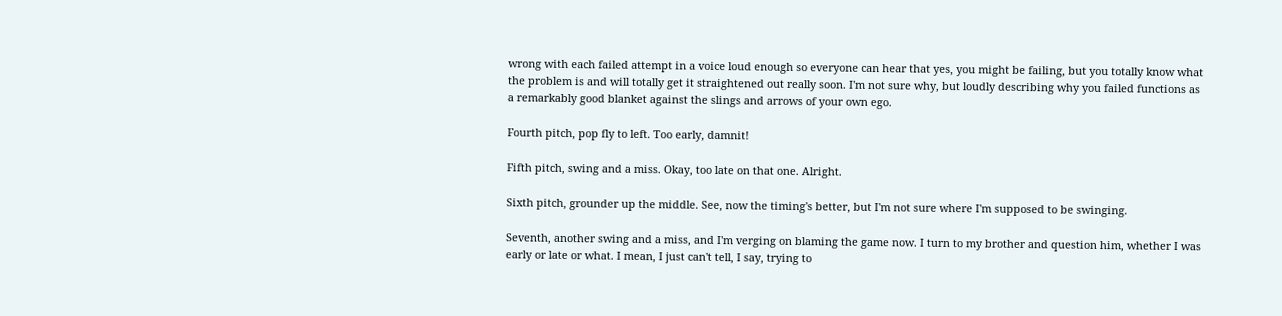wrong with each failed attempt in a voice loud enough so everyone can hear that yes, you might be failing, but you totally know what the problem is and will totally get it straightened out really soon. I'm not sure why, but loudly describing why you failed functions as a remarkably good blanket against the slings and arrows of your own ego.

Fourth pitch, pop fly to left. Too early, damnit!

Fifth pitch, swing and a miss. Okay, too late on that one. Alright.

Sixth pitch, grounder up the middle. See, now the timing's better, but I'm not sure where I'm supposed to be swinging.

Seventh, another swing and a miss, and I'm verging on blaming the game now. I turn to my brother and question him, whether I was early or late or what. I mean, I just can't tell, I say, trying to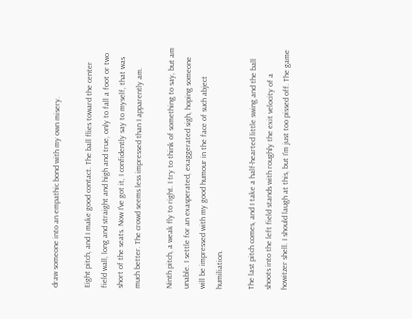draw someone into an empathic bond with my own misery.

Eight pitch, and I make good contact. The ball flies toward the center field wall, long and straight and high and true, only to fall a foot or two short of the seats. Now I've got it, I confidently say to myself, that was much better. The crowd seems less impressed than I apparently am.

Ninth pitch, a weak fly to right. I try to think of something to say, but am unable. I settle for an exasperated, exaggerated sigh, hoping someone will be impressed with my good humour in the face of such abject humiliation.

The last pitch comes, and I take a half-hearted little swing and the ball shoots into the left field stands with roughly the exit velocity of a howitzer shell. I should laugh at this, but I'm just too pissed off. The game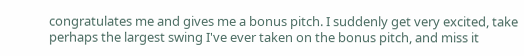congratulates me and gives me a bonus pitch. I suddenly get very excited, take perhaps the largest swing I've ever taken on the bonus pitch, and miss it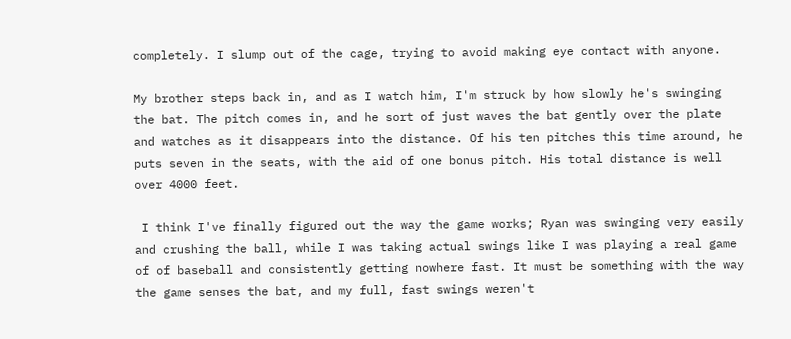completely. I slump out of the cage, trying to avoid making eye contact with anyone.

My brother steps back in, and as I watch him, I'm struck by how slowly he's swinging the bat. The pitch comes in, and he sort of just waves the bat gently over the plate and watches as it disappears into the distance. Of his ten pitches this time around, he puts seven in the seats, with the aid of one bonus pitch. His total distance is well over 4000 feet.

 I think I've finally figured out the way the game works; Ryan was swinging very easily and crushing the ball, while I was taking actual swings like I was playing a real game of of baseball and consistently getting nowhere fast. It must be something with the way the game senses the bat, and my full, fast swings weren't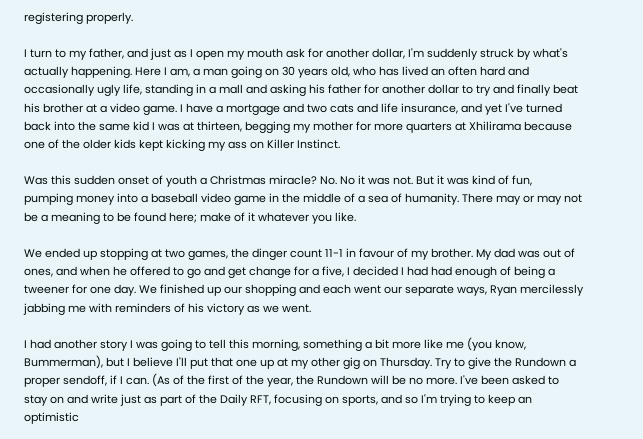registering properly.

I turn to my father, and just as I open my mouth ask for another dollar, I'm suddenly struck by what's actually happening. Here I am, a man going on 30 years old, who has lived an often hard and occasionally ugly life, standing in a mall and asking his father for another dollar to try and finally beat his brother at a video game. I have a mortgage and two cats and life insurance, and yet I've turned back into the same kid I was at thirteen, begging my mother for more quarters at Xhilirama because one of the older kids kept kicking my ass on Killer Instinct.

Was this sudden onset of youth a Christmas miracle? No. No it was not. But it was kind of fun, pumping money into a baseball video game in the middle of a sea of humanity. There may or may not be a meaning to be found here; make of it whatever you like.

We ended up stopping at two games, the dinger count 11-1 in favour of my brother. My dad was out of ones, and when he offered to go and get change for a five, I decided I had had enough of being a tweener for one day. We finished up our shopping and each went our separate ways, Ryan mercilessly jabbing me with reminders of his victory as we went.

I had another story I was going to tell this morning, something a bit more like me (you know, Bummerman), but I believe I'll put that one up at my other gig on Thursday. Try to give the Rundown a proper sendoff, if I can. (As of the first of the year, the Rundown will be no more. I've been asked to stay on and write just as part of the Daily RFT, focusing on sports, and so I'm trying to keep an optimistic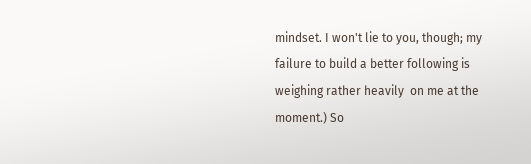mindset. I won't lie to you, though; my failure to build a better following is weighing rather heavily  on me at the moment.) So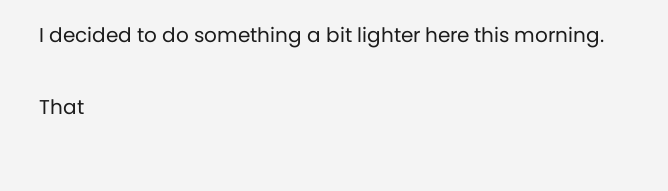I decided to do something a bit lighter here this morning.

That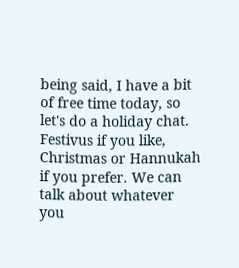being said, I have a bit of free time today, so let's do a holiday chat. Festivus if you like, Christmas or Hannukah if you prefer. We can talk about whatever you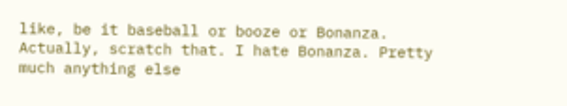like, be it baseball or booze or Bonanza. Actually, scratch that. I hate Bonanza. Pretty much anything else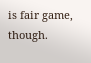is fair game, though.